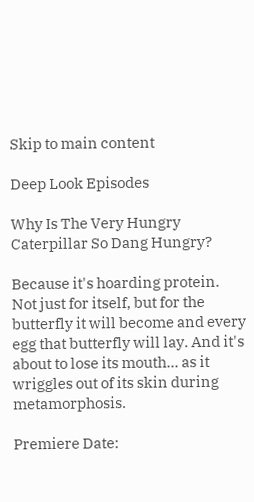Skip to main content

Deep Look Episodes

Why Is The Very Hungry Caterpillar So Dang Hungry?

Because it's hoarding protein. Not just for itself, but for the butterfly it will become and every egg that butterfly will lay. And it's about to lose its mouth... as it wriggles out of its skin during metamorphosis.

Premiere Date: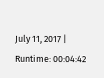July 11, 2017 | Runtime: 00:04:42